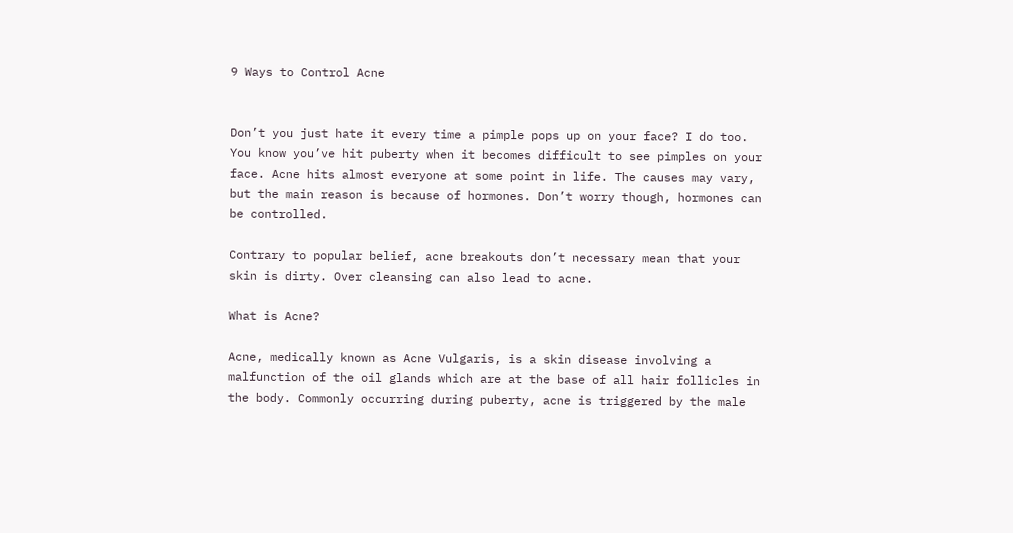9 Ways to Control Acne


Don’t you just hate it every time a pimple pops up on your face? I do too. You know you’ve hit puberty when it becomes difficult to see pimples on your face. Acne hits almost everyone at some point in life. The causes may vary, but the main reason is because of hormones. Don’t worry though, hormones can be controlled.

Contrary to popular belief, acne breakouts don’t necessary mean that your skin is dirty. Over cleansing can also lead to acne.

What is Acne?

Acne, medically known as Acne Vulgaris, is a skin disease involving a malfunction of the oil glands which are at the base of all hair follicles in the body. Commonly occurring during puberty, acne is triggered by the male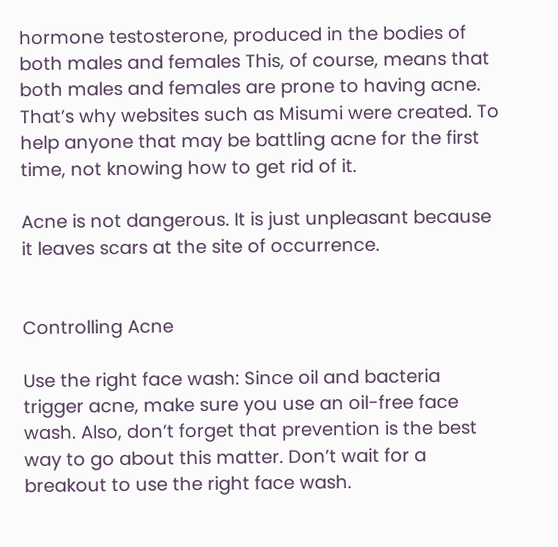hormone testosterone, produced in the bodies of both males and females This, of course, means that both males and females are prone to having acne. That’s why websites such as Misumi were created. To help anyone that may be battling acne for the first time, not knowing how to get rid of it.

Acne is not dangerous. It is just unpleasant because it leaves scars at the site of occurrence.


Controlling Acne

Use the right face wash: Since oil and bacteria trigger acne, make sure you use an oil-free face wash. Also, don’t forget that prevention is the best way to go about this matter. Don’t wait for a breakout to use the right face wash.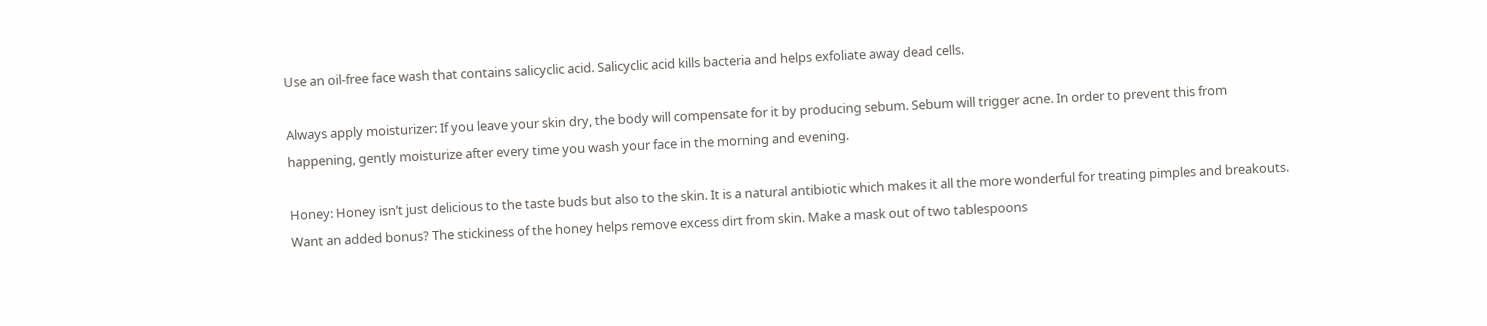Use an oil-free face wash that contains salicyclic acid. Salicyclic acid kills bacteria and helps exfoliate away dead cells.

Always apply moisturizer: If you leave your skin dry, the body will compensate for it by producing sebum. Sebum will trigger acne. In order to prevent this from happening, gently moisturize after every time you wash your face in the morning and evening.

Honey: Honey isn’t just delicious to the taste buds but also to the skin. It is a natural antibiotic which makes it all the more wonderful for treating pimples and breakouts. Want an added bonus? The stickiness of the honey helps remove excess dirt from skin. Make a mask out of two tablespoons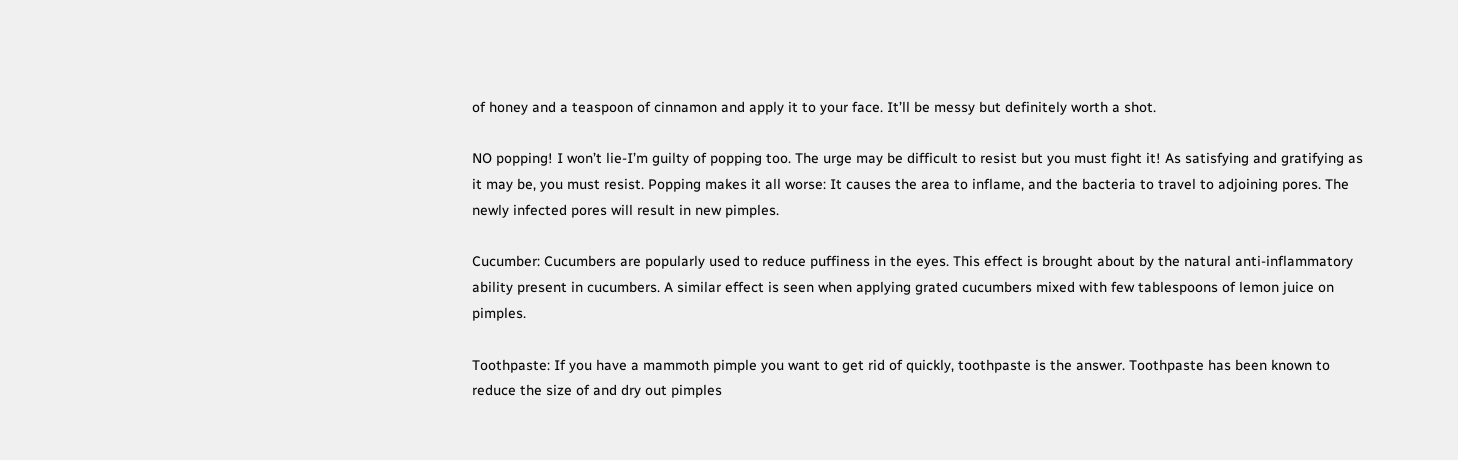of honey and a teaspoon of cinnamon and apply it to your face. It’ll be messy but definitely worth a shot.

NO popping! I won’t lie-I’m guilty of popping too. The urge may be difficult to resist but you must fight it! As satisfying and gratifying as it may be, you must resist. Popping makes it all worse: It causes the area to inflame, and the bacteria to travel to adjoining pores. The newly infected pores will result in new pimples.

Cucumber: Cucumbers are popularly used to reduce puffiness in the eyes. This effect is brought about by the natural anti-inflammatory ability present in cucumbers. A similar effect is seen when applying grated cucumbers mixed with few tablespoons of lemon juice on pimples.

Toothpaste: If you have a mammoth pimple you want to get rid of quickly, toothpaste is the answer. Toothpaste has been known to reduce the size of and dry out pimples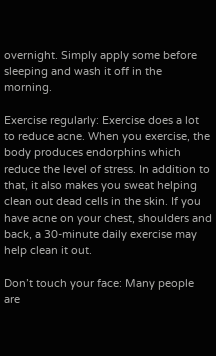overnight. Simply apply some before sleeping and wash it off in the morning.

Exercise regularly: Exercise does a lot to reduce acne. When you exercise, the body produces endorphins which reduce the level of stress. In addition to that, it also makes you sweat helping clean out dead cells in the skin. If you have acne on your chest, shoulders and back, a 30-minute daily exercise may help clean it out.

Don’t touch your face: Many people are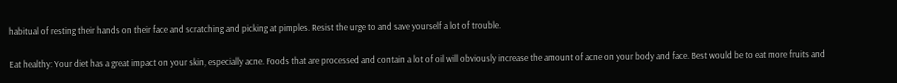habitual of resting their hands on their face and scratching and picking at pimples. Resist the urge to and save yourself a lot of trouble.

Eat healthy: Your diet has a great impact on your skin, especially acne. Foods that are processed and contain a lot of oil will obviously increase the amount of acne on your body and face. Best would be to eat more fruits and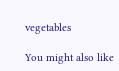vegetables

You might also like